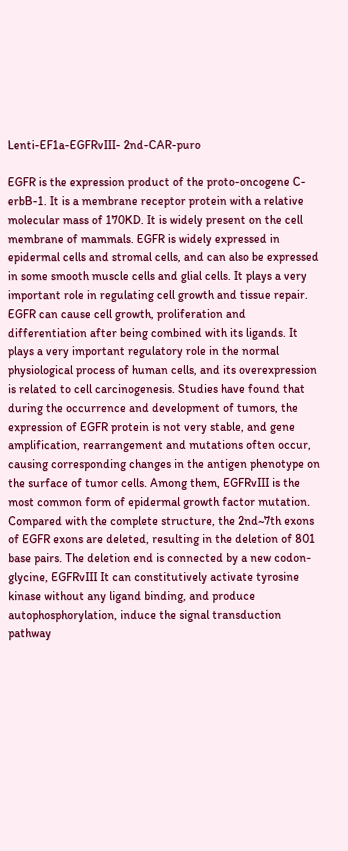Lenti-EF1a-EGFRvIII- 2nd-CAR-puro

EGFR is the expression product of the proto-oncogene C-erbB-1. It is a membrane receptor protein with a relative molecular mass of 170KD. It is widely present on the cell membrane of mammals. EGFR is widely expressed in epidermal cells and stromal cells, and can also be expressed in some smooth muscle cells and glial cells. It plays a very important role in regulating cell growth and tissue repair. EGFR can cause cell growth, proliferation and differentiation after being combined with its ligands. It plays a very important regulatory role in the normal physiological process of human cells, and its overexpression is related to cell carcinogenesis. Studies have found that during the occurrence and development of tumors, the expression of EGFR protein is not very stable, and gene amplification, rearrangement and mutations often occur, causing corresponding changes in the antigen phenotype on the surface of tumor cells. Among them, EGFRvIII is the most common form of epidermal growth factor mutation. Compared with the complete structure, the 2nd~7th exons of EGFR exons are deleted, resulting in the deletion of 801 base pairs. The deletion end is connected by a new codon-glycine, EGFRvIII It can constitutively activate tyrosine kinase without any ligand binding, and produce autophosphorylation, induce the signal transduction pathway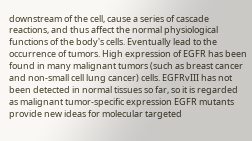downstream of the cell, cause a series of cascade reactions, and thus affect the normal physiological functions of the body's cells. Eventually lead to the occurrence of tumors. High expression of EGFR has been found in many malignant tumors (such as breast cancer and non-small cell lung cancer) cells. EGFRvIII has not been detected in normal tissues so far, so it is regarded as malignant tumor-specific expression EGFR mutants provide new ideas for molecular targeted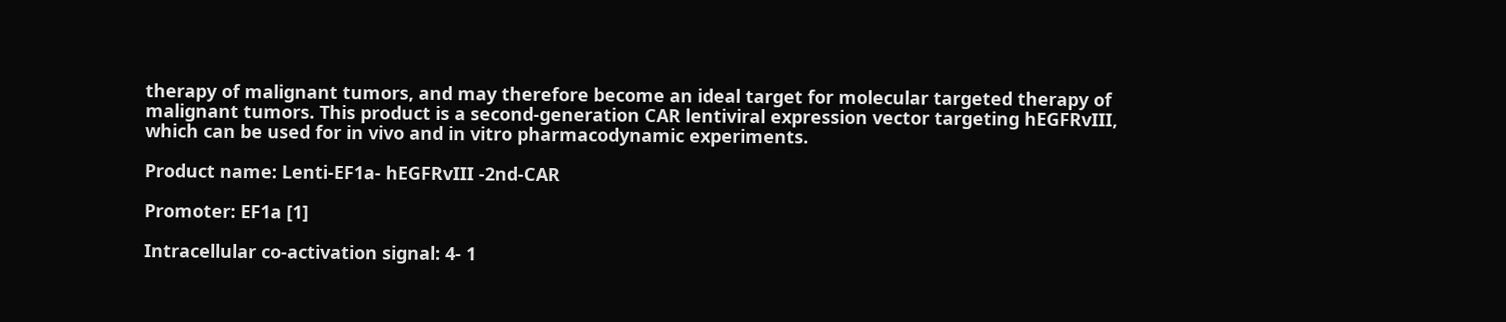therapy of malignant tumors, and may therefore become an ideal target for molecular targeted therapy of malignant tumors. This product is a second-generation CAR lentiviral expression vector targeting hEGFRvIII, which can be used for in vivo and in vitro pharmacodynamic experiments.

Product name: Lenti-EF1a- hEGFRvIII -2nd-CAR

Promoter: EF1a [1]

Intracellular co-activation signal: 4- 1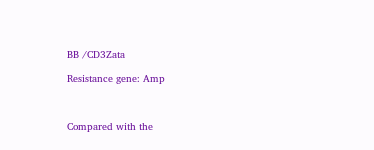BB /CD3Zata

Resistance gene: Amp



Compared with the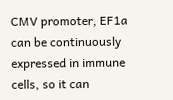CMV promoter, EF1a can be continuously expressed in immune cells, so it can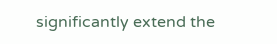significantly extend the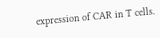expression of CAR in T cells.